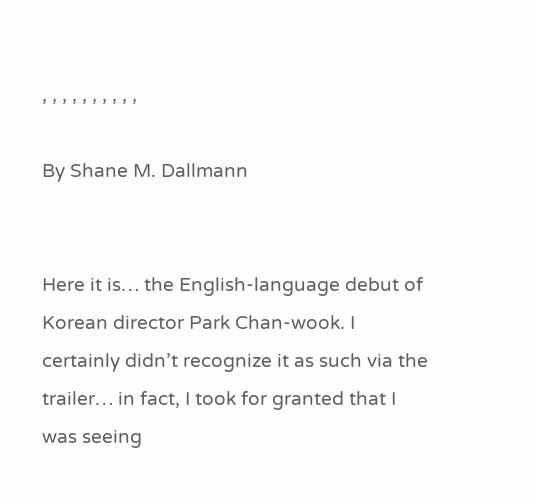, , , , , , , , , ,

By Shane M. Dallmann


Here it is… the English-language debut of Korean director Park Chan-wook. I certainly didn’t recognize it as such via the trailer… in fact, I took for granted that I was seeing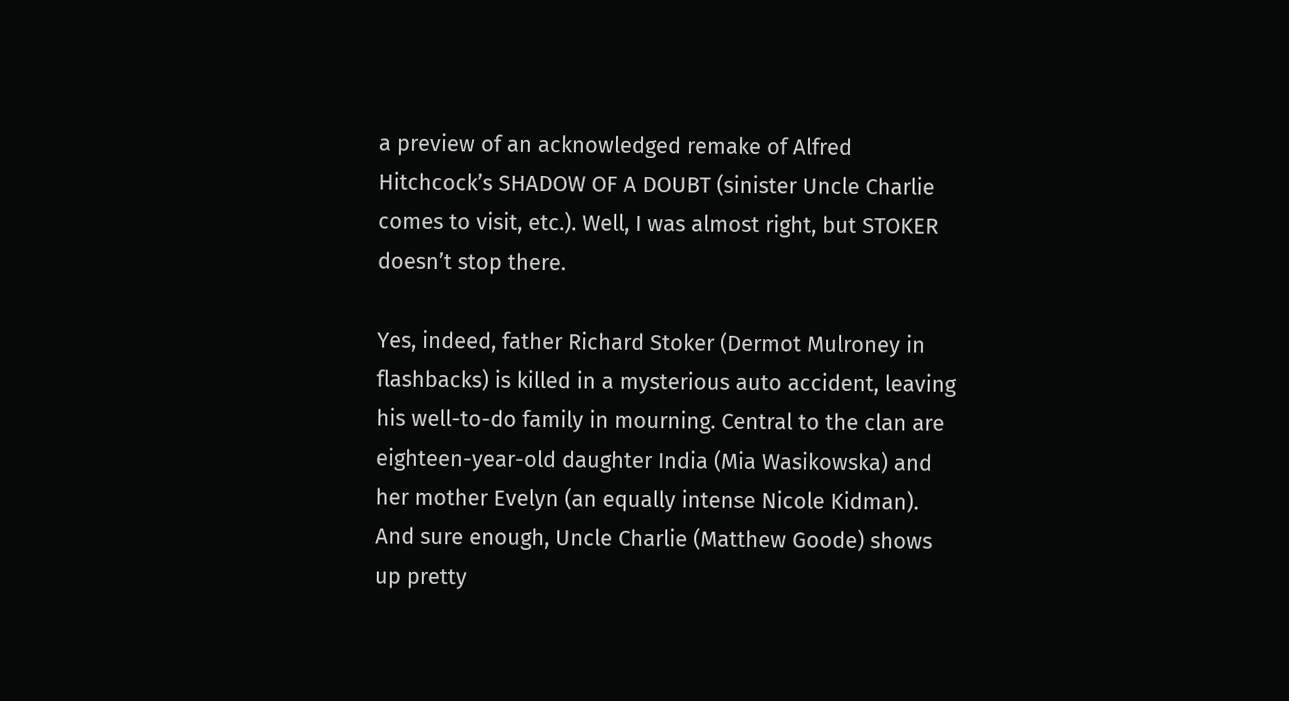a preview of an acknowledged remake of Alfred Hitchcock’s SHADOW OF A DOUBT (sinister Uncle Charlie comes to visit, etc.). Well, I was almost right, but STOKER doesn’t stop there.

Yes, indeed, father Richard Stoker (Dermot Mulroney in flashbacks) is killed in a mysterious auto accident, leaving his well-to-do family in mourning. Central to the clan are eighteen-year-old daughter India (Mia Wasikowska) and her mother Evelyn (an equally intense Nicole Kidman). And sure enough, Uncle Charlie (Matthew Goode) shows up pretty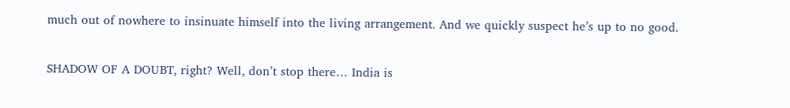much out of nowhere to insinuate himself into the living arrangement. And we quickly suspect he’s up to no good.

SHADOW OF A DOUBT, right? Well, don’t stop there… India is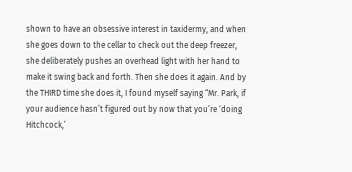shown to have an obsessive interest in taxidermy, and when she goes down to the cellar to check out the deep freezer, she deliberately pushes an overhead light with her hand to make it swing back and forth. Then she does it again. And by the THIRD time she does it, I found myself saying “Mr. Park, if your audience hasn’t figured out by now that you’re ‘doing Hitchcock,’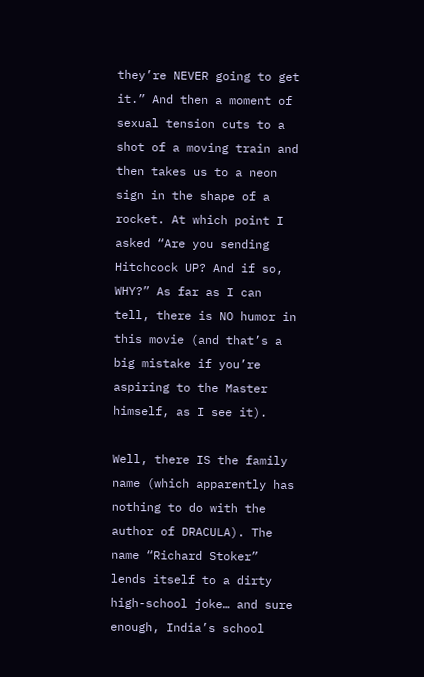they’re NEVER going to get it.” And then a moment of sexual tension cuts to a shot of a moving train and then takes us to a neon sign in the shape of a rocket. At which point I asked “Are you sending Hitchcock UP? And if so, WHY?” As far as I can tell, there is NO humor in this movie (and that’s a big mistake if you’re aspiring to the Master himself, as I see it).

Well, there IS the family name (which apparently has nothing to do with the author of DRACULA). The name “Richard Stoker” lends itself to a dirty high-school joke… and sure enough, India’s school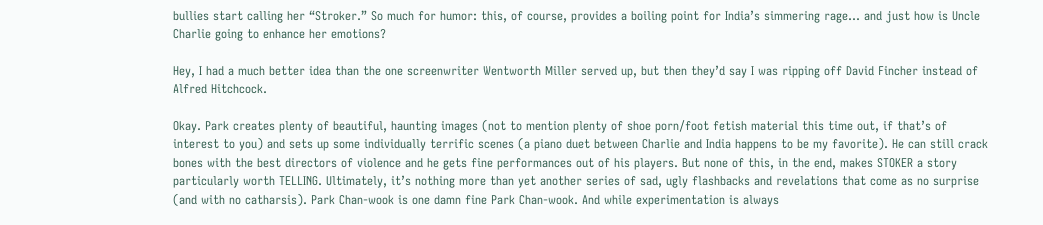bullies start calling her “Stroker.” So much for humor: this, of course, provides a boiling point for India’s simmering rage… and just how is Uncle Charlie going to enhance her emotions?

Hey, I had a much better idea than the one screenwriter Wentworth Miller served up, but then they’d say I was ripping off David Fincher instead of Alfred Hitchcock.

Okay. Park creates plenty of beautiful, haunting images (not to mention plenty of shoe porn/foot fetish material this time out, if that’s of interest to you) and sets up some individually terrific scenes (a piano duet between Charlie and India happens to be my favorite). He can still crack bones with the best directors of violence and he gets fine performances out of his players. But none of this, in the end, makes STOKER a story particularly worth TELLING. Ultimately, it’s nothing more than yet another series of sad, ugly flashbacks and revelations that come as no surprise (and with no catharsis). Park Chan-wook is one damn fine Park Chan-wook. And while experimentation is always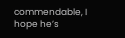commendable, I hope he’s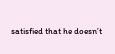satisfied that he doesn’t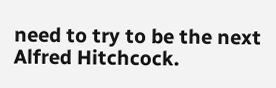need to try to be the next Alfred Hitchcock.